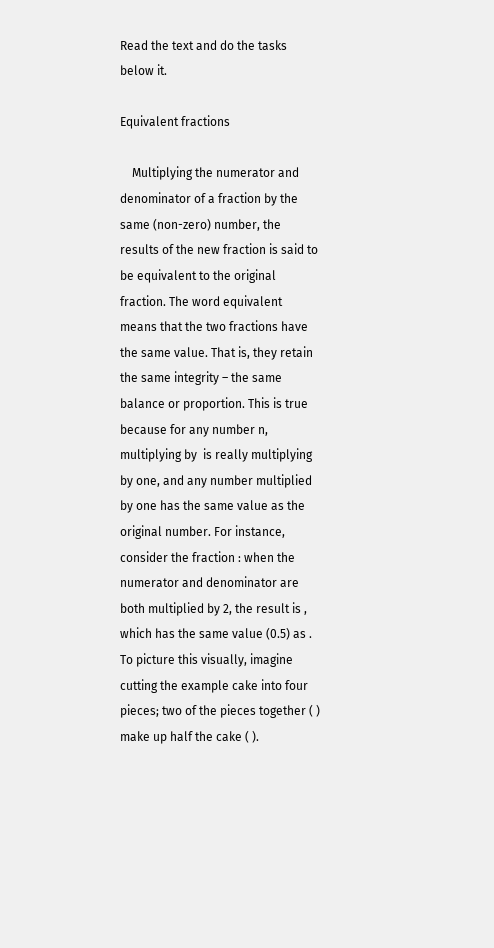Read the text and do the tasks below it.

Equivalent fractions

    Multiplying the numerator and denominator of a fraction by the same (non-zero) number, the results of the new fraction is said to be equivalent to the original fraction. The word equivalent means that the two fractions have the same value. That is, they retain the same integrity – the same balance or proportion. This is true because for any number n, multiplying by  is really multiplying by one, and any number multiplied by one has the same value as the original number. For instance, consider the fraction : when the numerator and denominator are both multiplied by 2, the result is , which has the same value (0.5) as . To picture this visually, imagine cutting the example cake into four pieces; two of the pieces together ( ) make up half the cake ( ).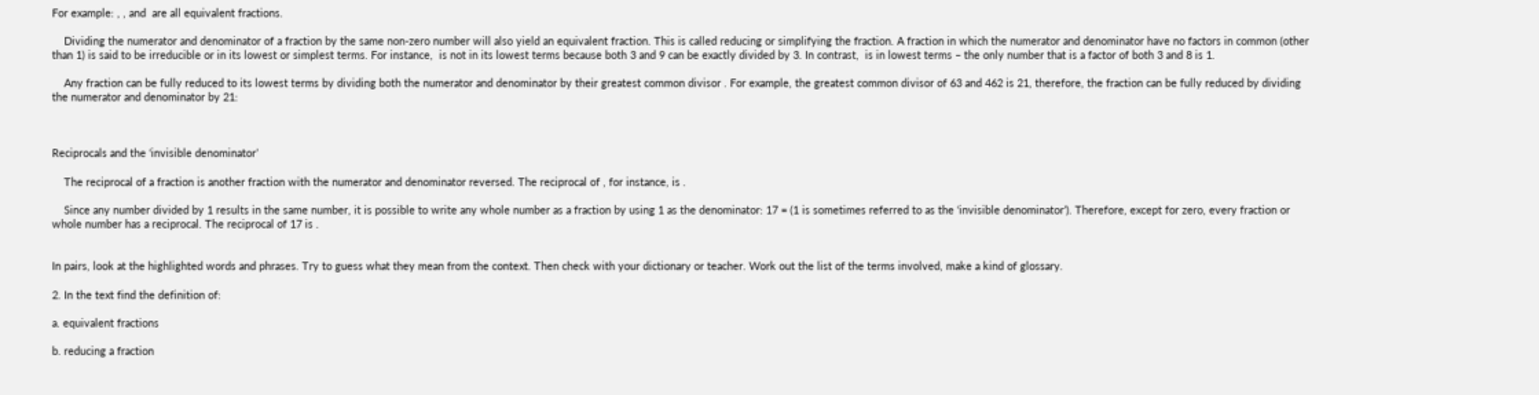For example: , , and  are all equivalent fractions.

    Dividing the numerator and denominator of a fraction by the same non-zero number will also yield an equivalent fraction. This is called reducing or simplifying the fraction. A fraction in which the numerator and denominator have no factors in common (other than 1) is said to be irreducible or in its lowest or simplest terms. For instance,  is not in its lowest terms because both 3 and 9 can be exactly divided by 3. In contrast,  is in lowest terms – the only number that is a factor of both 3 and 8 is 1.

    Any fraction can be fully reduced to its lowest terms by dividing both the numerator and denominator by their greatest common divisor . For example, the greatest common divisor of 63 and 462 is 21, therefore, the fraction can be fully reduced by dividing the numerator and denominator by 21:



Reciprocals and the ‘invisible denominator’

    The reciprocal of a fraction is another fraction with the numerator and denominator reversed. The reciprocal of , for instance, is .

    Since any number divided by 1 results in the same number, it is possible to write any whole number as a fraction by using 1 as the denominator: 17 = (1 is sometimes referred to as the ‘invisible denominator’). Therefore, except for zero, every fraction or whole number has a reciprocal. The reciprocal of 17 is .


In pairs, look at the highlighted words and phrases. Try to guess what they mean from the context. Then check with your dictionary or teacher. Work out the list of the terms involved, make a kind of glossary.

2. In the text find the definition of:

a. equivalent fractions

b. reducing a fraction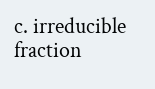c. irreducible fraction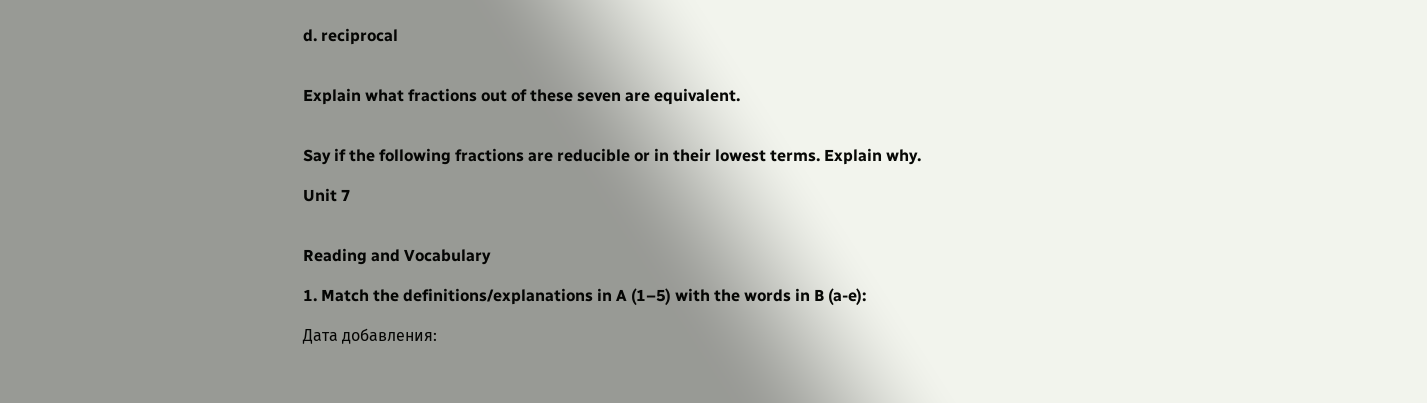d. reciprocal


Explain what fractions out of these seven are equivalent.


Say if the following fractions are reducible or in their lowest terms. Explain why.

Unit 7


Reading and Vocabulary

1. Match the definitions/explanations in A (1–5) with the words in B (a-e):

Дата добавления: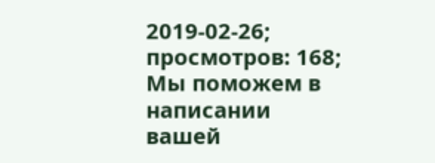2019-02-26; просмотров: 168; Мы поможем в написании вашей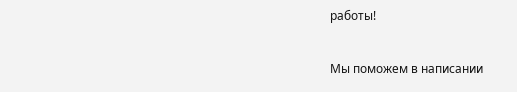работы!

Мы поможем в написании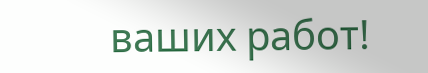ваших работ!